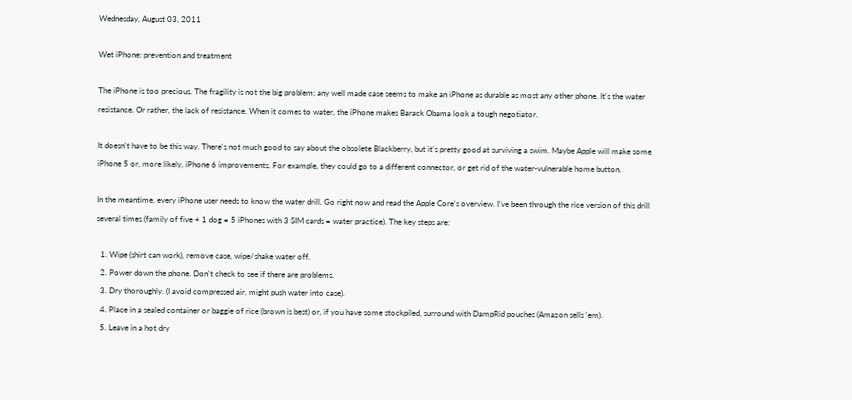Wednesday, August 03, 2011

Wet iPhone: prevention and treatment

The iPhone is too precious. The fragility is not the big problem; any well made case seems to make an iPhone as durable as most any other phone. It's the water resistance. Or rather, the lack of resistance. When it comes to water, the iPhone makes Barack Obama look a tough negotiator.

It doesn't have to be this way. There's not much good to say about the obsolete Blackberry, but it's pretty good at surviving a swim. Maybe Apple will make some iPhone 5 or, more likely, iPhone 6 improvements. For example, they could go to a different connector, or get rid of the water-vulnerable home button.

In the meantime, every iPhone user needs to know the water drill. Go right now and read the Apple Core's overview. I've been through the rice version of this drill several times (family of five + 1 dog = 5 iPhones with 3 SIM cards = water practice). The key steps are:

  1. Wipe (shirt can work), remove case, wipe/shake water off.
  2. Power down the phone. Don't check to see if there are problems.
  3. Dry thoroughly. (I avoid compressed air, might push water into case).
  4. Place in a sealed container or baggie of rice (brown is best) or, if you have some stockpiled, surround with DampRid pouches (Amazon sells 'em).
  5. Leave in a hot dry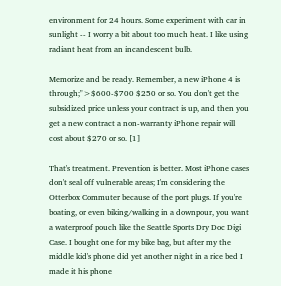environment for 24 hours. Some experiment with car in sunlight -- I worry a bit about too much heat. I like using radiant heat from an incandescent bulb.

Memorize and be ready. Remember, a new iPhone 4 is through;">$600-$700 $250 or so. You don't get the subsidized price unless your contract is up, and then you get a new contract a non-warranty iPhone repair will cost about $270 or so. [1]

That's treatment. Prevention is better. Most iPhone cases don't seal off vulnerable areas; I'm considering the Otterbox Commuter because of the port plugs. If you're boating, or even biking/walking in a downpour, you want a waterproof pouch like the Seattle Sports Dry Doc Digi Case. I bought one for my bike bag, but after my the middle kid's phone did yet another night in a rice bed I made it his phone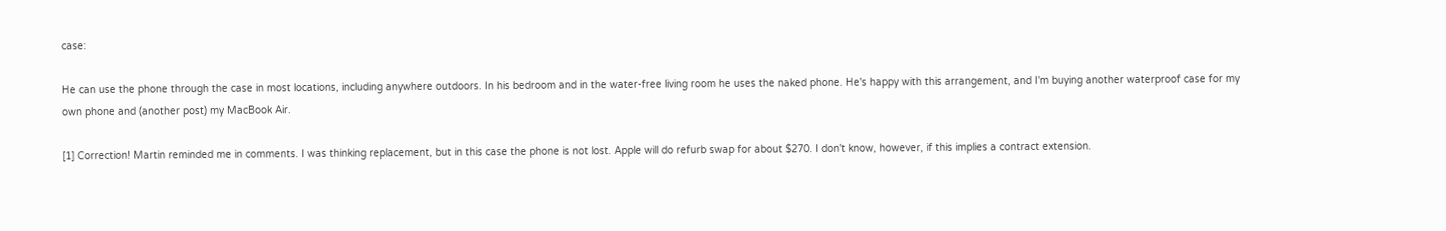case:

He can use the phone through the case in most locations, including anywhere outdoors. In his bedroom and in the water-free living room he uses the naked phone. He's happy with this arrangement, and I'm buying another waterproof case for my own phone and (another post) my MacBook Air.

[1] Correction! Martin reminded me in comments. I was thinking replacement, but in this case the phone is not lost. Apple will do refurb swap for about $270. I don't know, however, if this implies a contract extension.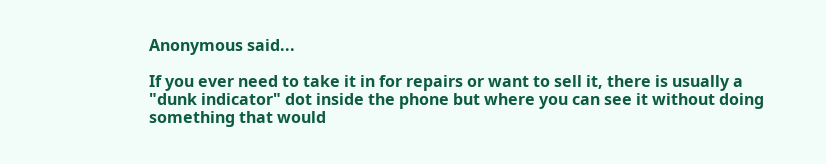Anonymous said...

If you ever need to take it in for repairs or want to sell it, there is usually a "dunk indicator" dot inside the phone but where you can see it without doing something that would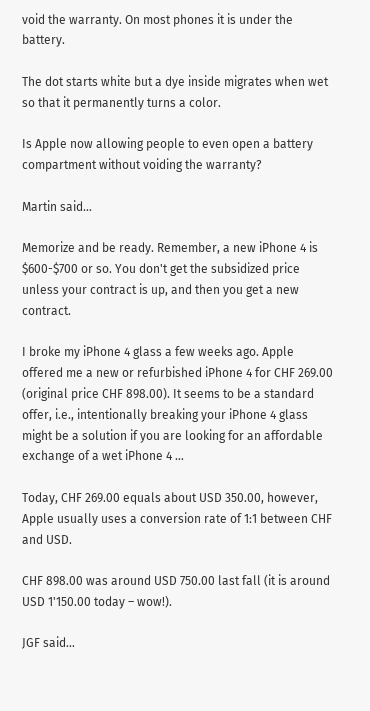void the warranty. On most phones it is under the battery.

The dot starts white but a dye inside migrates when wet so that it permanently turns a color.

Is Apple now allowing people to even open a battery compartment without voiding the warranty?

Martin said...

Memorize and be ready. Remember, a new iPhone 4 is $600-$700 or so. You don't get the subsidized price unless your contract is up, and then you get a new contract.

I broke my iPhone 4 glass a few weeks ago. Apple offered me a new or refurbished iPhone 4 for CHF 269.00 (original price CHF 898.00). It seems to be a standard offer, i.e., intentionally breaking your iPhone 4 glass might be a solution if you are looking for an affordable exchange of a wet iPhone 4 …

Today, CHF 269.00 equals about USD 350.00, however, Apple usually uses a conversion rate of 1:1 between CHF and USD.

CHF 898.00 was around USD 750.00 last fall (it is around USD 1'150.00 today – wow!).

JGF said...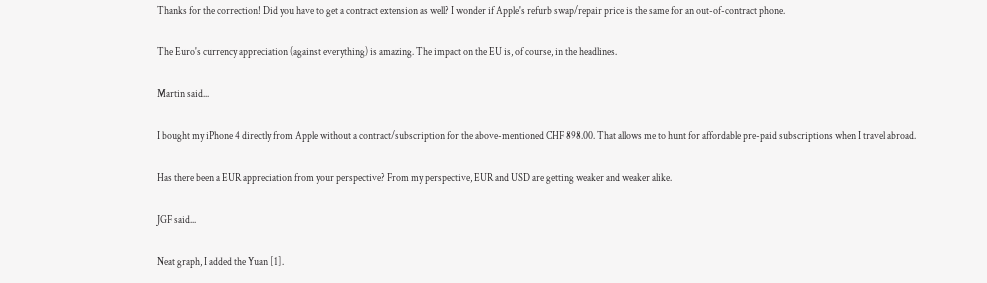Thanks for the correction! Did you have to get a contract extension as well? I wonder if Apple's refurb swap/repair price is the same for an out-of-contract phone.

The Euro's currency appreciation (against everything) is amazing. The impact on the EU is, of course, in the headlines.

Martin said...

I bought my iPhone 4 directly from Apple without a contract/subscription for the above-mentioned CHF 898.00. That allows me to hunt for affordable pre-paid subscriptions when I travel abroad.

Has there been a EUR appreciation from your perspective? From my perspective, EUR and USD are getting weaker and weaker alike.

JGF said...

Neat graph, I added the Yuan [1].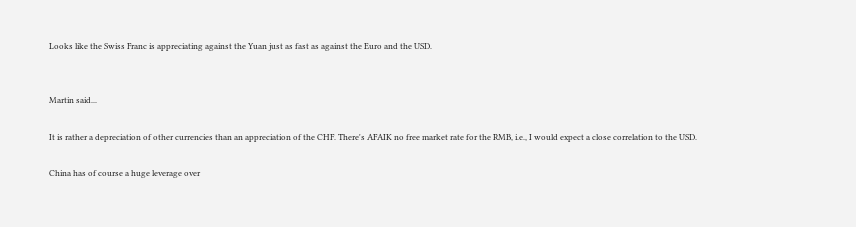Looks like the Swiss Franc is appreciating against the Yuan just as fast as against the Euro and the USD.


Martin said...

It is rather a depreciation of other currencies than an appreciation of the CHF. There's AFAIK no free market rate for the RMB, i.e., I would expect a close correlation to the USD.

China has of course a huge leverage over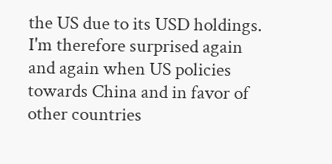the US due to its USD holdings. I'm therefore surprised again and again when US policies towards China and in favor of other countries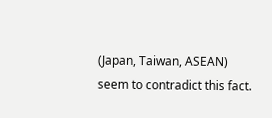(Japan, Taiwan, ASEAN) seem to contradict this fact.